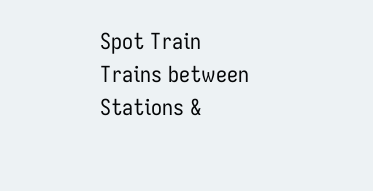Spot Train
Trains between Stations &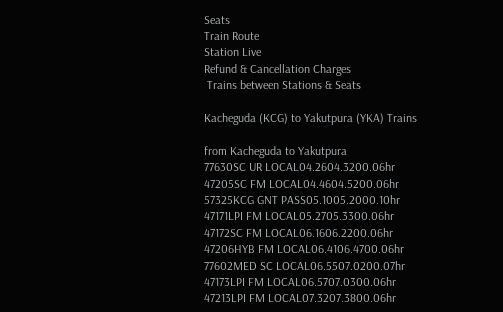Seats
Train Route
Station Live
Refund & Cancellation Charges
 Trains between Stations & Seats

Kacheguda (KCG) to Yakutpura (YKA) Trains

from Kacheguda to Yakutpura
77630SC UR LOCAL04.2604.3200.06hr
47205SC FM LOCAL04.4604.5200.06hr
57325KCG GNT PASS05.1005.2000.10hr
47171LPI FM LOCAL05.2705.3300.06hr
47172SC FM LOCAL06.1606.2200.06hr
47206HYB FM LOCAL06.4106.4700.06hr
77602MED SC LOCAL06.5507.0200.07hr
47173LPI FM LOCAL06.5707.0300.06hr
47213LPI FM LOCAL07.3207.3800.06hr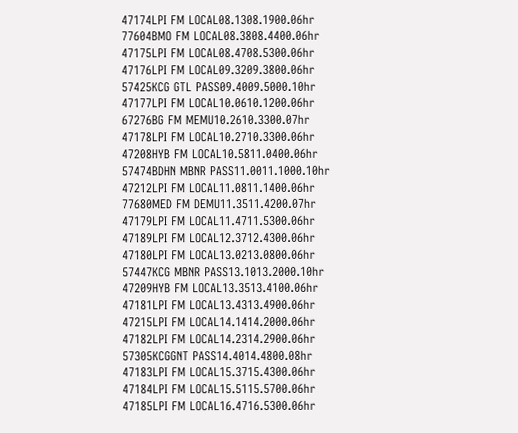47174LPI FM LOCAL08.1308.1900.06hr
77604BMO FM LOCAL08.3808.4400.06hr
47175LPI FM LOCAL08.4708.5300.06hr
47176LPI FM LOCAL09.3209.3800.06hr
57425KCG GTL PASS09.4009.5000.10hr
47177LPI FM LOCAL10.0610.1200.06hr
67276BG FM MEMU10.2610.3300.07hr
47178LPI FM LOCAL10.2710.3300.06hr
47208HYB FM LOCAL10.5811.0400.06hr
57474BDHN MBNR PASS11.0011.1000.10hr
47212LPI FM LOCAL11.0811.1400.06hr
77680MED FM DEMU11.3511.4200.07hr
47179LPI FM LOCAL11.4711.5300.06hr
47189LPI FM LOCAL12.3712.4300.06hr
47180LPI FM LOCAL13.0213.0800.06hr
57447KCG MBNR PASS13.1013.2000.10hr
47209HYB FM LOCAL13.3513.4100.06hr
47181LPI FM LOCAL13.4313.4900.06hr
47215LPI FM LOCAL14.1414.2000.06hr
47182LPI FM LOCAL14.2314.2900.06hr
57305KCGGNT PASS14.4014.4800.08hr
47183LPI FM LOCAL15.3715.4300.06hr
47184LPI FM LOCAL15.5115.5700.06hr
47185LPI FM LOCAL16.4716.5300.06hr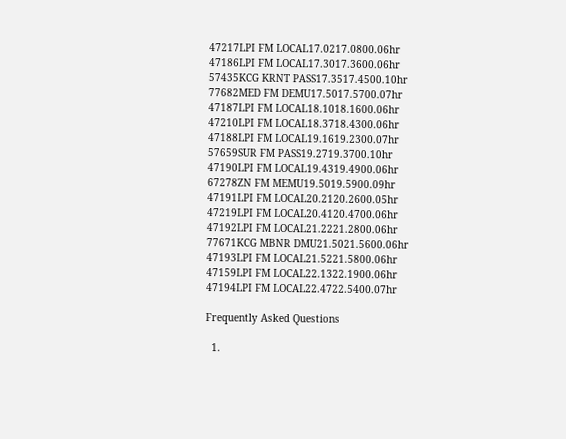47217LPI FM LOCAL17.0217.0800.06hr
47186LPI FM LOCAL17.3017.3600.06hr
57435KCG KRNT PASS17.3517.4500.10hr
77682MED FM DEMU17.5017.5700.07hr
47187LPI FM LOCAL18.1018.1600.06hr
47210LPI FM LOCAL18.3718.4300.06hr
47188LPI FM LOCAL19.1619.2300.07hr
57659SUR FM PASS19.2719.3700.10hr
47190LPI FM LOCAL19.4319.4900.06hr
67278ZN FM MEMU19.5019.5900.09hr
47191LPI FM LOCAL20.2120.2600.05hr
47219LPI FM LOCAL20.4120.4700.06hr
47192LPI FM LOCAL21.2221.2800.06hr
77671KCG MBNR DMU21.5021.5600.06hr
47193LPI FM LOCAL21.5221.5800.06hr
47159LPI FM LOCAL22.1322.1900.06hr
47194LPI FM LOCAL22.4722.5400.07hr

Frequently Asked Questions

  1.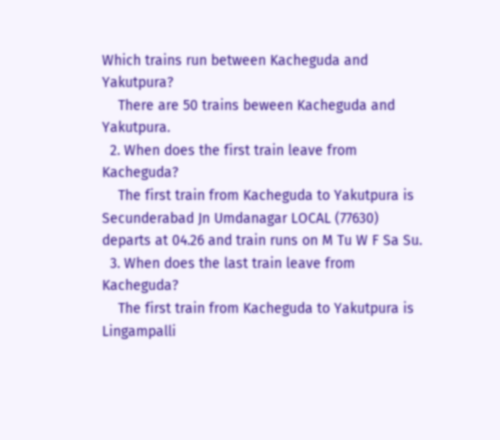Which trains run between Kacheguda and Yakutpura?
    There are 50 trains beween Kacheguda and Yakutpura.
  2. When does the first train leave from Kacheguda?
    The first train from Kacheguda to Yakutpura is Secunderabad Jn Umdanagar LOCAL (77630) departs at 04.26 and train runs on M Tu W F Sa Su.
  3. When does the last train leave from Kacheguda?
    The first train from Kacheguda to Yakutpura is Lingampalli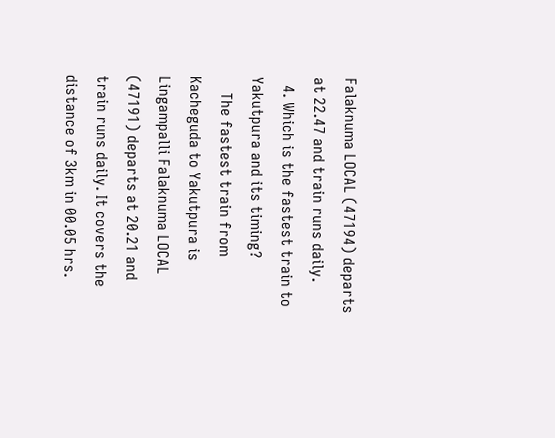Falaknuma LOCAL (47194) departs at 22.47 and train runs daily.
  4. Which is the fastest train to Yakutpura and its timing?
    The fastest train from Kacheguda to Yakutpura is Lingampalli Falaknuma LOCAL (47191) departs at 20.21 and train runs daily. It covers the distance of 3km in 00.05 hrs.